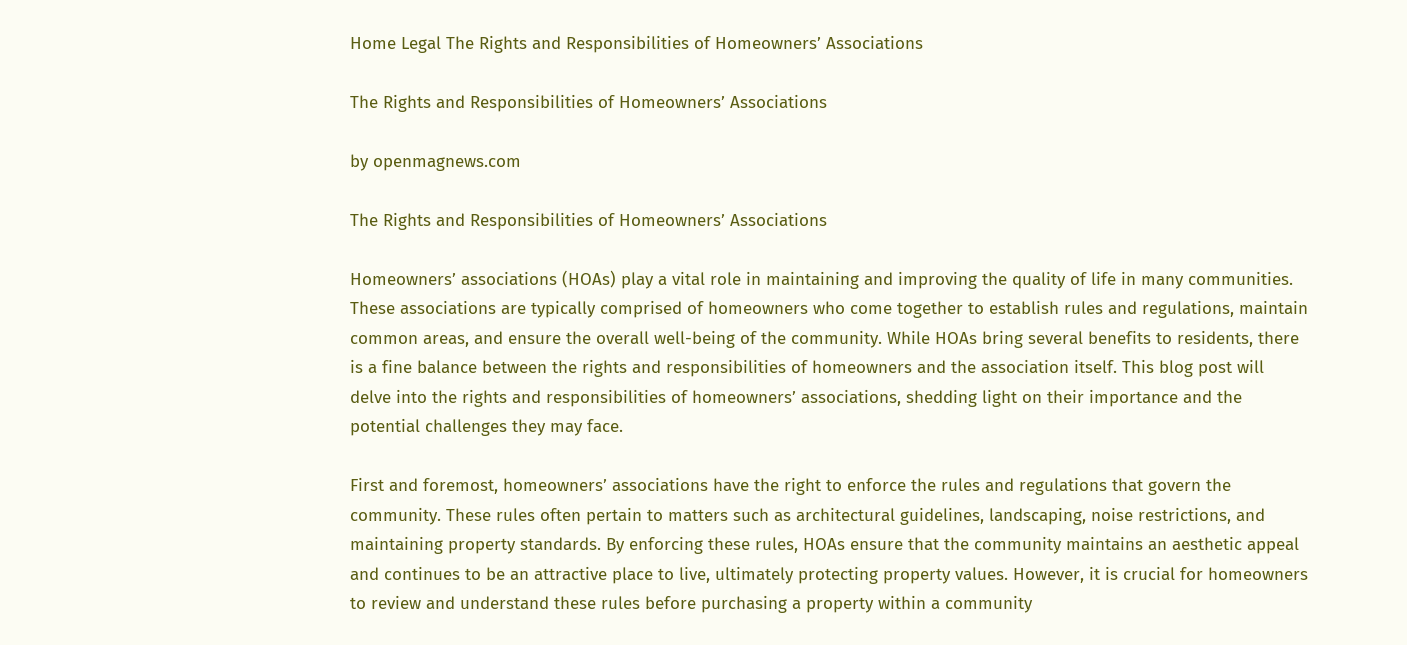Home Legal The Rights and Responsibilities of Homeowners’ Associations

The Rights and Responsibilities of Homeowners’ Associations

by openmagnews.com

The Rights and Responsibilities of Homeowners’ Associations

Homeowners’ associations (HOAs) play a vital role in maintaining and improving the quality of life in many communities. These associations are typically comprised of homeowners who come together to establish rules and regulations, maintain common areas, and ensure the overall well-being of the community. While HOAs bring several benefits to residents, there is a fine balance between the rights and responsibilities of homeowners and the association itself. This blog post will delve into the rights and responsibilities of homeowners’ associations, shedding light on their importance and the potential challenges they may face.

First and foremost, homeowners’ associations have the right to enforce the rules and regulations that govern the community. These rules often pertain to matters such as architectural guidelines, landscaping, noise restrictions, and maintaining property standards. By enforcing these rules, HOAs ensure that the community maintains an aesthetic appeal and continues to be an attractive place to live, ultimately protecting property values. However, it is crucial for homeowners to review and understand these rules before purchasing a property within a community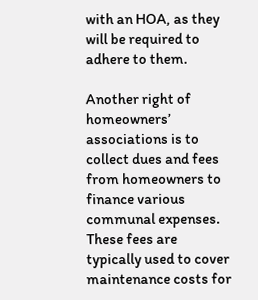with an HOA, as they will be required to adhere to them.

Another right of homeowners’ associations is to collect dues and fees from homeowners to finance various communal expenses. These fees are typically used to cover maintenance costs for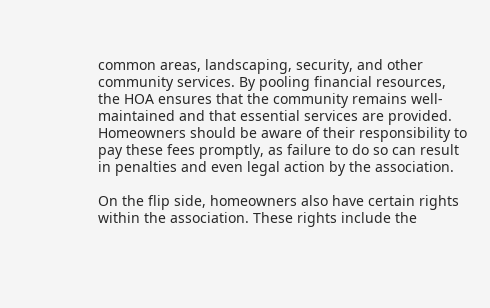common areas, landscaping, security, and other community services. By pooling financial resources, the HOA ensures that the community remains well-maintained and that essential services are provided. Homeowners should be aware of their responsibility to pay these fees promptly, as failure to do so can result in penalties and even legal action by the association.

On the flip side, homeowners also have certain rights within the association. These rights include the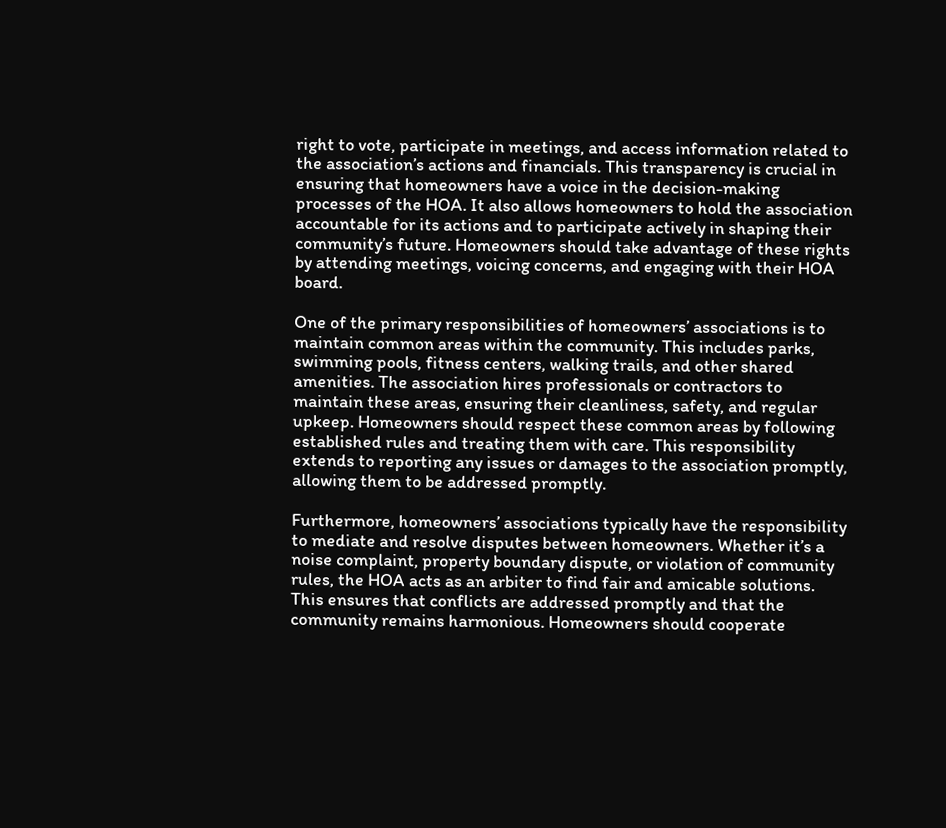right to vote, participate in meetings, and access information related to the association’s actions and financials. This transparency is crucial in ensuring that homeowners have a voice in the decision-making processes of the HOA. It also allows homeowners to hold the association accountable for its actions and to participate actively in shaping their community’s future. Homeowners should take advantage of these rights by attending meetings, voicing concerns, and engaging with their HOA board.

One of the primary responsibilities of homeowners’ associations is to maintain common areas within the community. This includes parks, swimming pools, fitness centers, walking trails, and other shared amenities. The association hires professionals or contractors to maintain these areas, ensuring their cleanliness, safety, and regular upkeep. Homeowners should respect these common areas by following established rules and treating them with care. This responsibility extends to reporting any issues or damages to the association promptly, allowing them to be addressed promptly.

Furthermore, homeowners’ associations typically have the responsibility to mediate and resolve disputes between homeowners. Whether it’s a noise complaint, property boundary dispute, or violation of community rules, the HOA acts as an arbiter to find fair and amicable solutions. This ensures that conflicts are addressed promptly and that the community remains harmonious. Homeowners should cooperate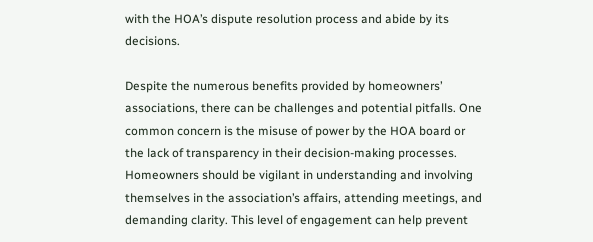with the HOA’s dispute resolution process and abide by its decisions.

Despite the numerous benefits provided by homeowners’ associations, there can be challenges and potential pitfalls. One common concern is the misuse of power by the HOA board or the lack of transparency in their decision-making processes. Homeowners should be vigilant in understanding and involving themselves in the association’s affairs, attending meetings, and demanding clarity. This level of engagement can help prevent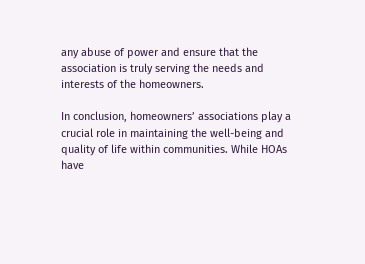any abuse of power and ensure that the association is truly serving the needs and interests of the homeowners.

In conclusion, homeowners’ associations play a crucial role in maintaining the well-being and quality of life within communities. While HOAs have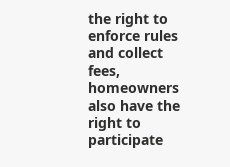the right to enforce rules and collect fees, homeowners also have the right to participate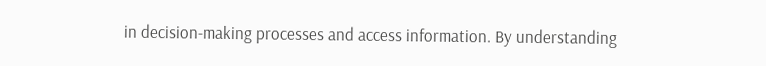in decision-making processes and access information. By understanding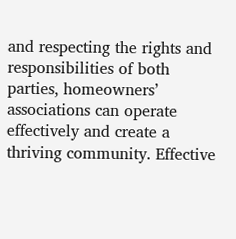and respecting the rights and responsibilities of both parties, homeowners’ associations can operate effectively and create a thriving community. Effective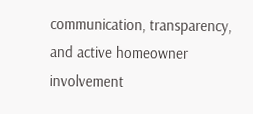communication, transparency, and active homeowner involvement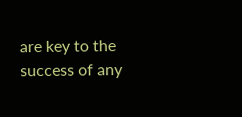are key to the success of any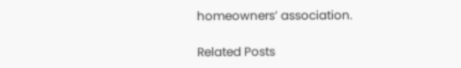homeowners’ association.

Related Posts